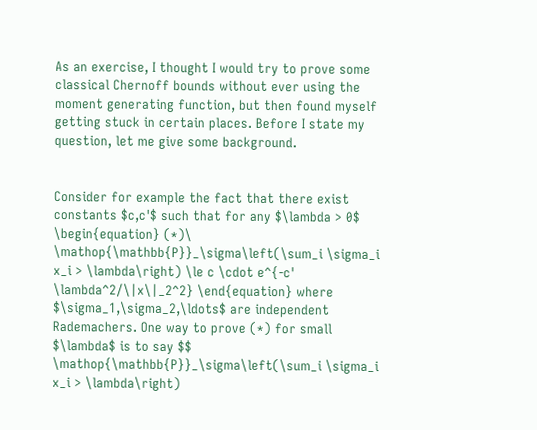As an exercise, I thought I would try to prove some classical Chernoff bounds without ever using the moment generating function, but then found myself getting stuck in certain places. Before I state my question, let me give some background.


Consider for example the fact that there exist constants $c,c'$ such that for any $\lambda > 0$ \begin{equation} (*)\ \mathop{\mathbb{P}}_\sigma\left(\sum_i \sigma_i x_i > \lambda\right) \le c \cdot e^{-c' \lambda^2/\|x\|_2^2} \end{equation} where $\sigma_1,\sigma_2,\ldots$ are independent Rademachers. One way to prove (*) for small $\lambda$ is to say $$ \mathop{\mathbb{P}}_\sigma\left(\sum_i \sigma_i x_i > \lambda\right)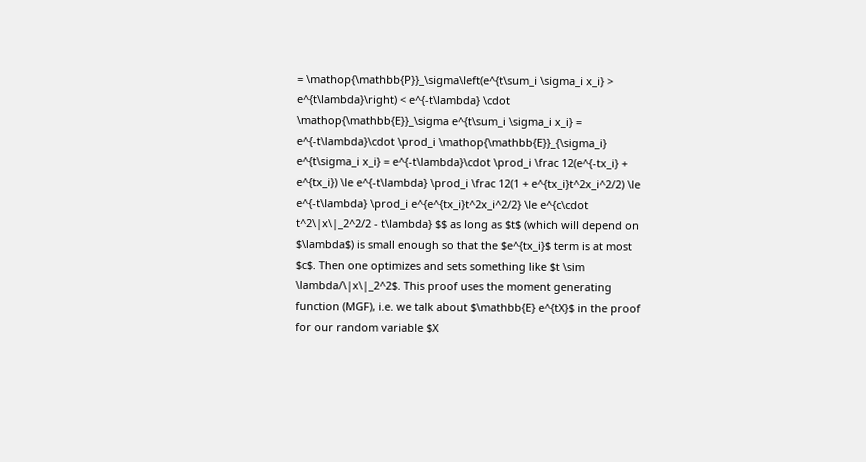= \mathop{\mathbb{P}}_\sigma\left(e^{t\sum_i \sigma_i x_i} > e^{t\lambda}\right) < e^{-t\lambda} \cdot \mathop{\mathbb{E}}_\sigma e^{t\sum_i \sigma_i x_i} = e^{-t\lambda}\cdot \prod_i \mathop{\mathbb{E}}_{\sigma_i} e^{t\sigma_i x_i} = e^{-t\lambda}\cdot \prod_i \frac 12(e^{-tx_i} + e^{tx_i}) \le e^{-t\lambda} \prod_i \frac 12(1 + e^{tx_i}t^2x_i^2/2) \le e^{-t\lambda} \prod_i e^{e^{tx_i}t^2x_i^2/2} \le e^{c\cdot t^2\|x\|_2^2/2 - t\lambda} $$ as long as $t$ (which will depend on $\lambda$) is small enough so that the $e^{tx_i}$ term is at most $c$. Then one optimizes and sets something like $t \sim \lambda/\|x\|_2^2$. This proof uses the moment generating function (MGF), i.e. we talk about $\mathbb{E} e^{tX}$ in the proof for our random variable $X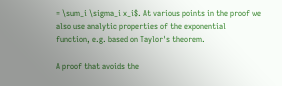= \sum_i \sigma_i x_i$. At various points in the proof we also use analytic properties of the exponential function, e.g. based on Taylor's theorem.

A proof that avoids the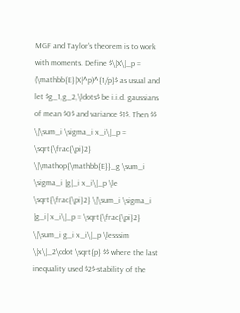MGF and Taylor's theorem is to work with moments. Define $\|X\|_p = (\mathbb{E}|X|^p)^{1/p}$ as usual and let $g_1,g_2,\ldots$ be i.i.d. gaussians of mean $0$ and variance $1$. Then $$ \|\sum_i \sigma_i x_i\|_p = \sqrt{\frac{\pi}2} \|\mathop{\mathbb{E}}_g \sum_i \sigma_i |g|_i x_i\|_p \le \sqrt{\frac{\pi}2} \|\sum_i \sigma_i |g_i| x_i\|_p = \sqrt{\frac{\pi}2} \|\sum_i g_i x_i\|_p \lesssim \|x\|_2\cdot \sqrt{p} $$ where the last inequality used $2$-stability of the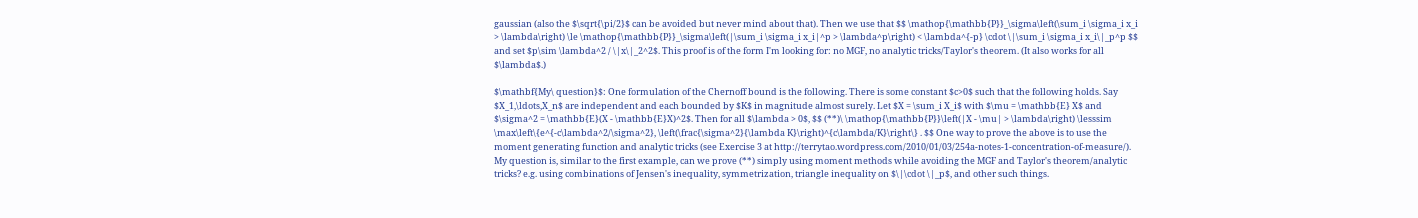gaussian (also the $\sqrt{\pi/2}$ can be avoided but never mind about that). Then we use that $$ \mathop{\mathbb{P}}_\sigma\left(\sum_i \sigma_i x_i > \lambda\right) \le \mathop{\mathbb{P}}_\sigma\left(|\sum_i \sigma_i x_i|^p > \lambda^p\right) < \lambda^{-p} \cdot \|\sum_i \sigma_i x_i\|_p^p $$ and set $p\sim \lambda^2 / \|x\|_2^2$. This proof is of the form I'm looking for: no MGF, no analytic tricks/Taylor's theorem. (It also works for all $\lambda$.)

$\mathbf{My\ question}$: One formulation of the Chernoff bound is the following. There is some constant $c>0$ such that the following holds. Say $X_1,\ldots,X_n$ are independent and each bounded by $K$ in magnitude almost surely. Let $X = \sum_i X_i$ with $\mu = \mathbb{E} X$ and $\sigma^2 = \mathbb{E}(X - \mathbb{E}X)^2$. Then for all $\lambda > 0$, $$ (**)\ \mathop{\mathbb{P}}\left(|X - \mu| > \lambda\right) \lesssim \max\left\{e^{-c\lambda^2/\sigma^2}, \left(\frac{\sigma^2}{\lambda K}\right)^{c\lambda/K}\right\} . $$ One way to prove the above is to use the moment generating function and analytic tricks (see Exercise 3 at http://terrytao.wordpress.com/2010/01/03/254a-notes-1-concentration-of-measure/). My question is, similar to the first example, can we prove (**) simply using moment methods while avoiding the MGF and Taylor's theorem/analytic tricks? e.g. using combinations of Jensen's inequality, symmetrization, triangle inequality on $\|\cdot \|_p$, and other such things.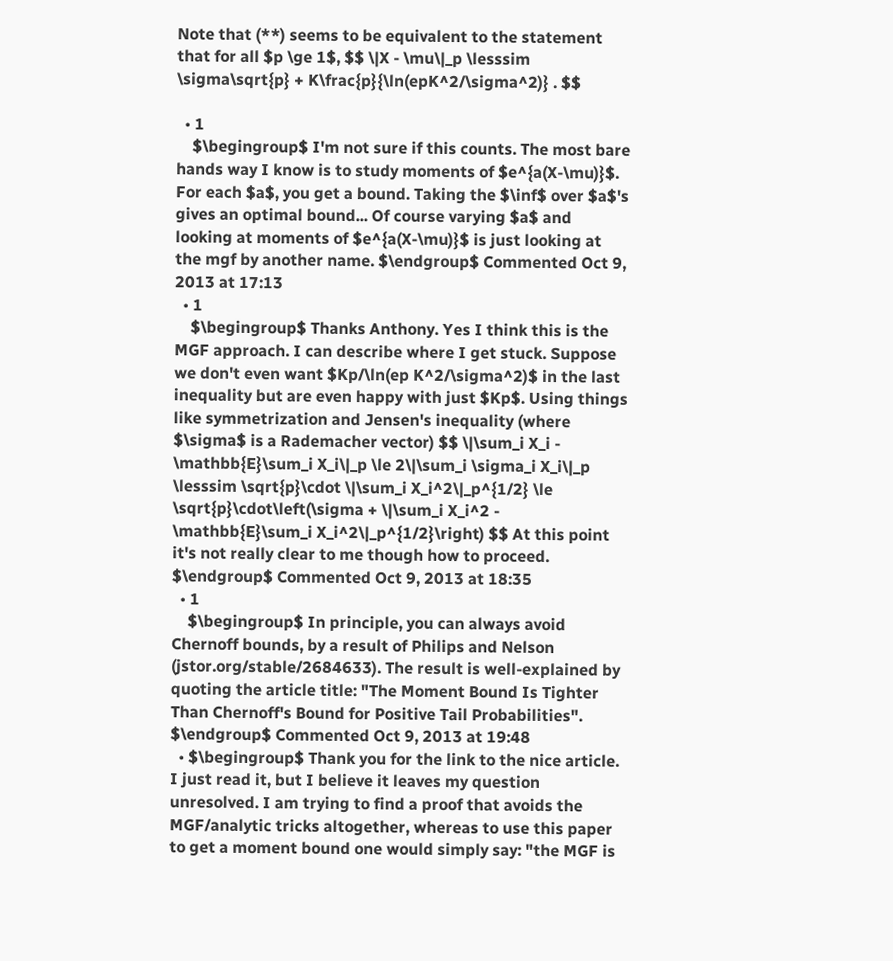Note that (**) seems to be equivalent to the statement that for all $p \ge 1$, $$ \|X - \mu\|_p \lesssim \sigma\sqrt{p} + K\frac{p}{\ln(epK^2/\sigma^2)} . $$

  • 1
    $\begingroup$ I'm not sure if this counts. The most bare hands way I know is to study moments of $e^{a(X-\mu)}$. For each $a$, you get a bound. Taking the $\inf$ over $a$'s gives an optimal bound... Of course varying $a$ and looking at moments of $e^{a(X-\mu)}$ is just looking at the mgf by another name. $\endgroup$ Commented Oct 9, 2013 at 17:13
  • 1
    $\begingroup$ Thanks Anthony. Yes I think this is the MGF approach. I can describe where I get stuck. Suppose we don't even want $Kp/\ln(ep K^2/\sigma^2)$ in the last inequality but are even happy with just $Kp$. Using things like symmetrization and Jensen's inequality (where $\sigma$ is a Rademacher vector) $$ \|\sum_i X_i - \mathbb{E}\sum_i X_i\|_p \le 2\|\sum_i \sigma_i X_i\|_p \lesssim \sqrt{p}\cdot \|\sum_i X_i^2\|_p^{1/2} \le \sqrt{p}\cdot\left(\sigma + \|\sum_i X_i^2 - \mathbb{E}\sum_i X_i^2\|_p^{1/2}\right) $$ At this point it's not really clear to me though how to proceed. $\endgroup$ Commented Oct 9, 2013 at 18:35
  • 1
    $\begingroup$ In principle, you can always avoid Chernoff bounds, by a result of Philips and Nelson (jstor.org/stable/2684633). The result is well-explained by quoting the article title: "The Moment Bound Is Tighter Than Chernoff's Bound for Positive Tail Probabilities". $\endgroup$ Commented Oct 9, 2013 at 19:48
  • $\begingroup$ Thank you for the link to the nice article. I just read it, but I believe it leaves my question unresolved. I am trying to find a proof that avoids the MGF/analytic tricks altogether, whereas to use this paper to get a moment bound one would simply say: "the MGF is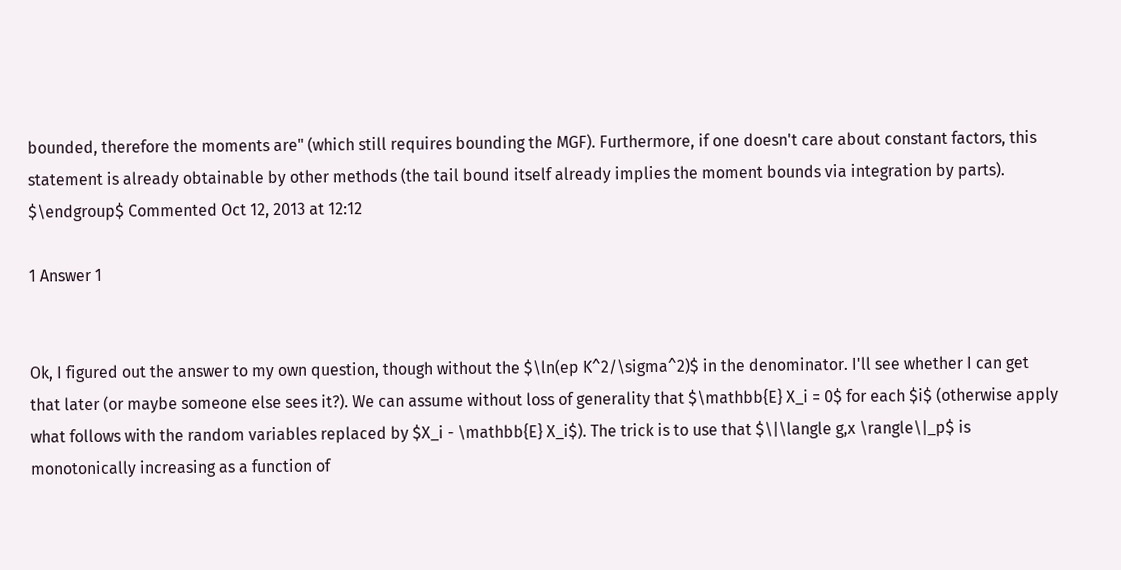bounded, therefore the moments are" (which still requires bounding the MGF). Furthermore, if one doesn't care about constant factors, this statement is already obtainable by other methods (the tail bound itself already implies the moment bounds via integration by parts). $\endgroup$ Commented Oct 12, 2013 at 12:12

1 Answer 1


Ok, I figured out the answer to my own question, though without the $\ln(ep K^2/\sigma^2)$ in the denominator. I'll see whether I can get that later (or maybe someone else sees it?). We can assume without loss of generality that $\mathbb{E} X_i = 0$ for each $i$ (otherwise apply what follows with the random variables replaced by $X_i - \mathbb{E} X_i$). The trick is to use that $\|\langle g,x \rangle\|_p$ is monotonically increasing as a function of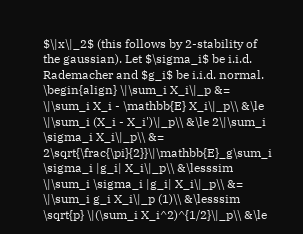$\|x\|_2$ (this follows by 2-stability of the gaussian). Let $\sigma_i$ be i.i.d. Rademacher and $g_i$ be i.i.d. normal. \begin{align} \|\sum_i X_i\|_p &= \|\sum_i X_i - \mathbb{E} X_i\|_p\\ &\le \|\sum_i (X_i - X_i')\|_p\\ &\le 2\|\sum_i \sigma_i X_i\|_p\\ &= 2\sqrt{\frac{\pi}{2}}\|\mathbb{E}_g\sum_i \sigma_i |g_i| X_i\|_p\\ &\lesssim \|\sum_i \sigma_i |g_i| X_i\|_p\\ &= \|\sum_i g_i X_i\|_p (1)\\ &\lesssim \sqrt{p} \|(\sum_i X_i^2)^{1/2}\|_p\\ &\le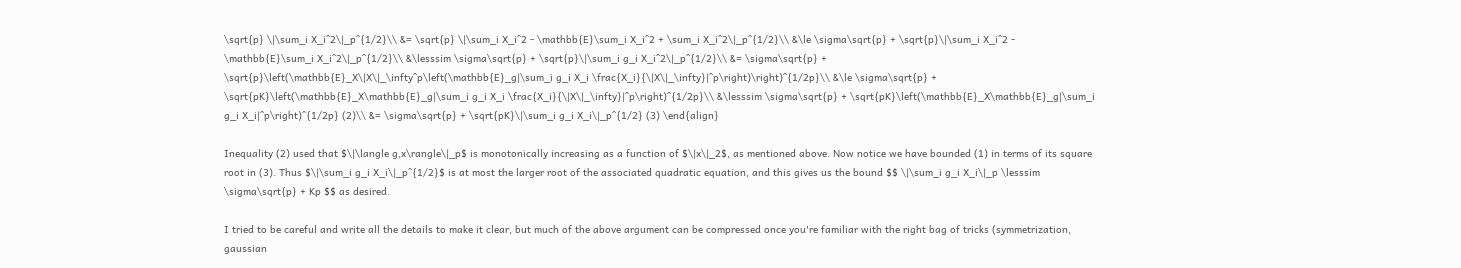\sqrt{p} \|\sum_i X_i^2\|_p^{1/2}\\ &= \sqrt{p} \|\sum_i X_i^2 - \mathbb{E}\sum_i X_i^2 + \sum_i X_i^2\|_p^{1/2}\\ &\le \sigma\sqrt{p} + \sqrt{p}\|\sum_i X_i^2 - \mathbb{E}\sum_i X_i^2\|_p^{1/2}\\ &\lesssim \sigma\sqrt{p} + \sqrt{p}\|\sum_i g_i X_i^2\|_p^{1/2}\\ &= \sigma\sqrt{p} + \sqrt{p}\left(\mathbb{E}_X\|X\|_\infty^p\left(\mathbb{E}_g|\sum_i g_i X_i \frac{X_i}{\|X\|_\infty}|^p\right)\right)^{1/2p}\\ &\le \sigma\sqrt{p} + \sqrt{pK}\left(\mathbb{E}_X\mathbb{E}_g|\sum_i g_i X_i \frac{X_i}{\|X\|_\infty}|^p\right)^{1/2p}\\ &\lesssim \sigma\sqrt{p} + \sqrt{pK}\left(\mathbb{E}_X\mathbb{E}_g|\sum_i g_i X_i|^p\right)^{1/2p} (2)\\ &= \sigma\sqrt{p} + \sqrt{pK}\|\sum_i g_i X_i\|_p^{1/2} (3) \end{align}

Inequality (2) used that $\|\langle g,x\rangle\|_p$ is monotonically increasing as a function of $\|x\|_2$, as mentioned above. Now notice we have bounded (1) in terms of its square root in (3). Thus $\|\sum_i g_i X_i\|_p^{1/2}$ is at most the larger root of the associated quadratic equation, and this gives us the bound $$ \|\sum_i g_i X_i\|_p \lesssim \sigma\sqrt{p} + Kp $$ as desired.

I tried to be careful and write all the details to make it clear, but much of the above argument can be compressed once you're familiar with the right bag of tricks (symmetrization, gaussian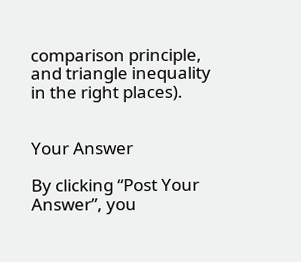comparison principle, and triangle inequality in the right places).


Your Answer

By clicking “Post Your Answer”, you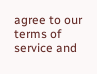agree to our terms of service and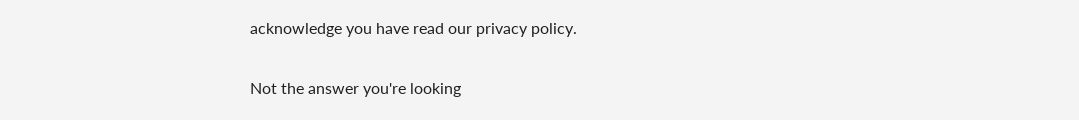acknowledge you have read our privacy policy.

Not the answer you're looking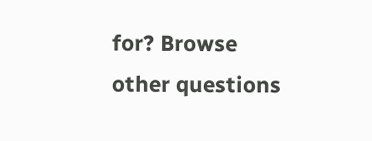for? Browse other questions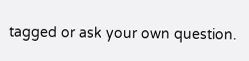tagged or ask your own question.